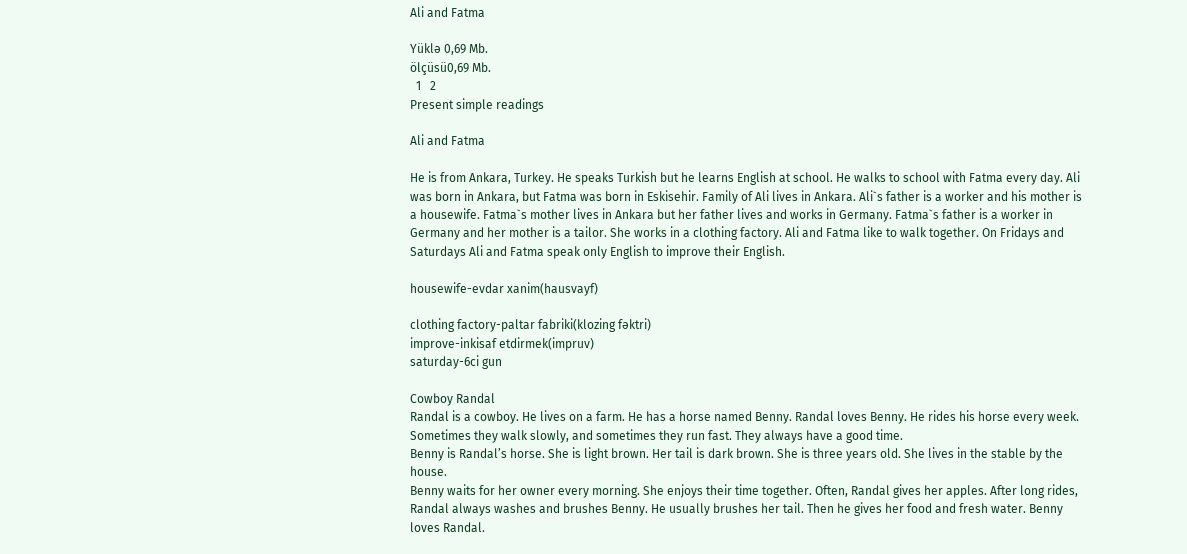Ali and Fatma

Yüklə 0,69 Mb.
ölçüsü0,69 Mb.
  1   2
Present simple readings

Ali and Fatma

He is from Ankara, Turkey. He speaks Turkish but he learns English at school. He walks to school with Fatma every day. Ali was born in Ankara, but Fatma was born in Eskisehir. Family of Ali lives in Ankara. Ali`s father is a worker and his mother is a housewife. Fatma`s mother lives in Ankara but her father lives and works in Germany. Fatma`s father is a worker in Germany and her mother is a tailor. She works in a clothing factory. Ali and Fatma like to walk together. On Fridays and Saturdays Ali and Fatma speak only English to improve their English.

housewife-evdar xanim(hausvayf)

clothing factory-paltar fabriki(klozing fəktri)
improve-inkisaf etdirmek(impruv)
saturday-6ci gun

Cowboy Randal
Randal is a cowboy. He lives on a farm. He has a horse named Benny. Randal loves Benny. He rides his horse every week. Sometimes they walk slowly, and sometimes they run fast. They always have a good time.
Benny is Randal’s horse. She is light brown. Her tail is dark brown. She is three years old. She lives in the stable by the house.
Benny waits for her owner every morning. She enjoys their time together. Often, Randal gives her apples. After long rides, Randal always washes and brushes Benny. He usually brushes her tail. Then he gives her food and fresh water. Benny loves Randal.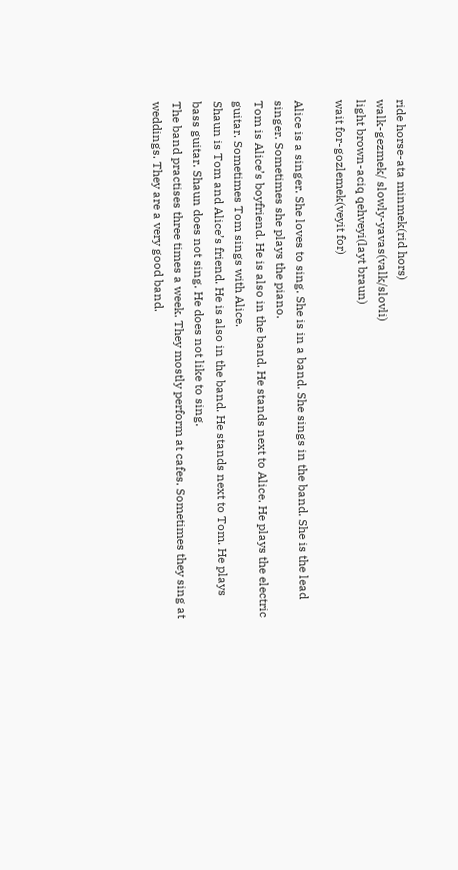ride horse-ata minmek(rid hors)
walk-gezmek/ slowly-yavas(valk/slovli)
light brown-aciq qehveyi(layt braun)
wait for-gozlemek(veyit for)

Alice is a singer. She loves to sing. She is in a band. She sings in the band. She is the lead singer. Sometimes she plays the piano.
Tom is Alice’s boyfriend. He is also in the band. He stands next to Alice. He plays the electric guitar. Sometimes Tom sings with Alice.
Shaun is Tom and Alice’s friend. He is also in the band. He stands next to Tom. He plays bass guitar. Shaun does not sing. He does not like to sing.
The band practises three times a week. They mostly perform at cafes. Sometimes they sing at weddings. They are a very good band.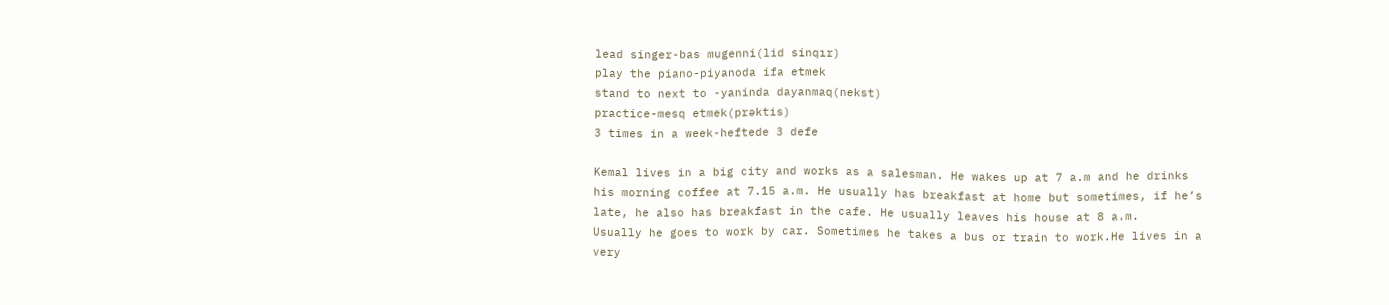lead singer-bas mugenni(lid sinqır)
play the piano-piyanoda ifa etmek
stand to next to -yaninda dayanmaq(nekst)
practice-mesq etmek(prəktis)
3 times in a week-heftede 3 defe

Kemal lives in a big city and works as a salesman. He wakes up at 7 a.m and he drinks his morning coffee at 7.15 a.m. He usually has breakfast at home but sometimes, if he’s late, he also has breakfast in the cafe. He usually leaves his house at 8 a.m.
Usually he goes to work by car. Sometimes he takes a bus or train to work.He lives in a very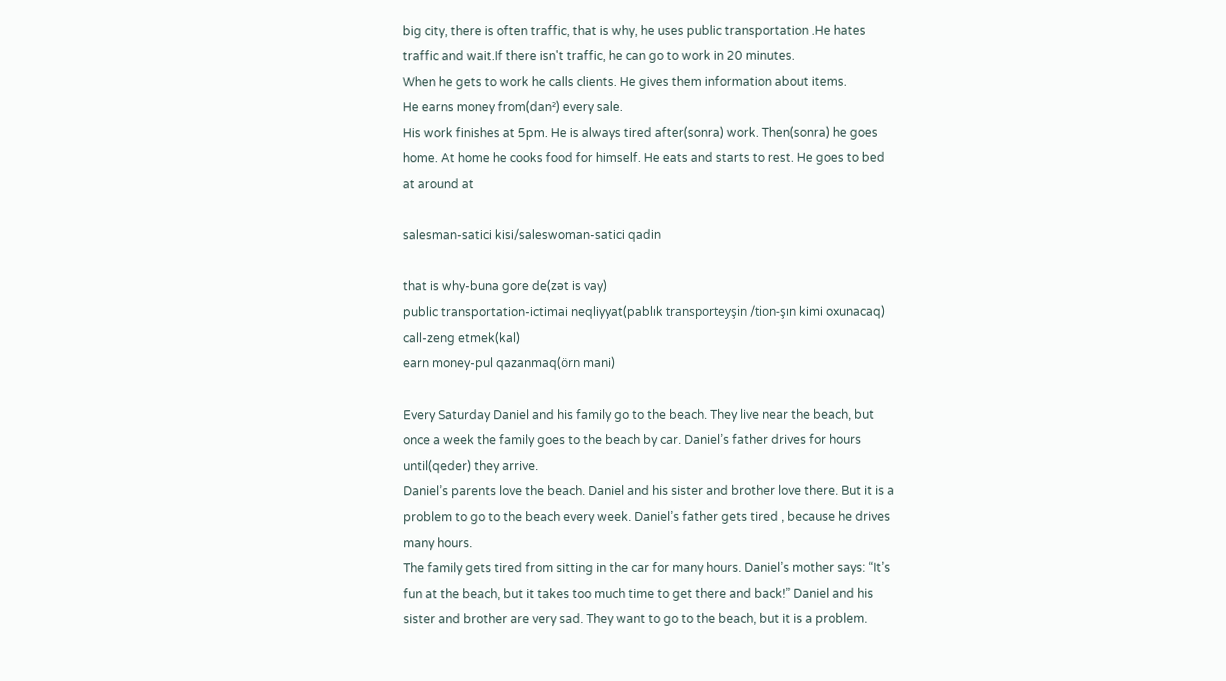big city, there is often traffic, that is why, he uses public transportation .He hates traffic and wait.If there isn't traffic, he can go to work in 20 minutes.
When he gets to work he calls clients. He gives them information about items.
He earns money from(dan²) every sale.
His work finishes at 5pm. He is always tired after(sonra) work. Then(sonra) he goes home. At home he cooks food for himself. He eats and starts to rest. He goes to bed at around at

salesman-satici kisi/saleswoman-satici qadin

that is why-buna gore de(zət is vay)
public transportation-ictimai neqliyyat(pablık transporteyşin /tion-şın kimi oxunacaq)
call-zeng etmek(kal)
earn money-pul qazanmaq(örn mani)

Every Saturday Daniel and his family go to the beach. They live near the beach, but once a week the family goes to the beach by car. Daniel’s father drives for hours until(qeder) they arrive.
Daniel’s parents love the beach. Daniel and his sister and brother love there. But it is a problem to go to the beach every week. Daniel’s father gets tired , because he drives many hours.
The family gets tired from sitting in the car for many hours. Daniel’s mother says: “It’s fun at the beach, but it takes too much time to get there and back!” Daniel and his sister and brother are very sad. They want to go to the beach, but it is a problem.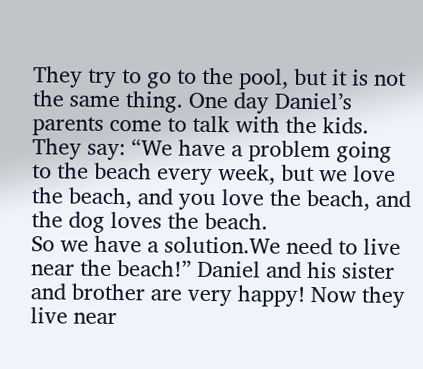They try to go to the pool, but it is not the same thing. One day Daniel’s parents come to talk with the kids. They say: “We have a problem going to the beach every week, but we love the beach, and you love the beach, and the dog loves the beach.
So we have a solution.We need to live near the beach!” Daniel and his sister and brother are very happy! Now they live near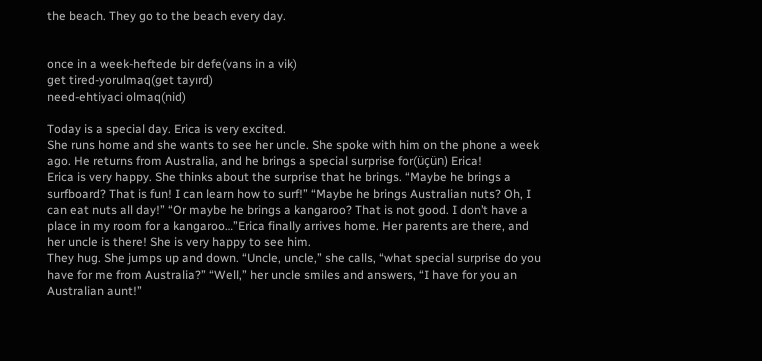the beach. They go to the beach every day.


once in a week-heftede bir defe(vans in a vik)
get tired-yorulmaq(get tayırd)
need-ehtiyaci olmaq(nid)

Today is a special day. Erica is very excited.
She runs home and she wants to see her uncle. She spoke with him on the phone a week ago. He returns from Australia, and he brings a special surprise for(üçün) Erica!
Erica is very happy. She thinks about the surprise that he brings. “Maybe he brings a surfboard? That is fun! I can learn how to surf!” “Maybe he brings Australian nuts? Oh, I can eat nuts all day!” “Or maybe he brings a kangaroo? That is not good. I don’t have a place in my room for a kangaroo…”Erica finally arrives home. Her parents are there, and her uncle is there! She is very happy to see him.
They hug. She jumps up and down. “Uncle, uncle,” she calls, “what special surprise do you have for me from Australia?” “Well,” her uncle smiles and answers, “I have for you an Australian aunt!”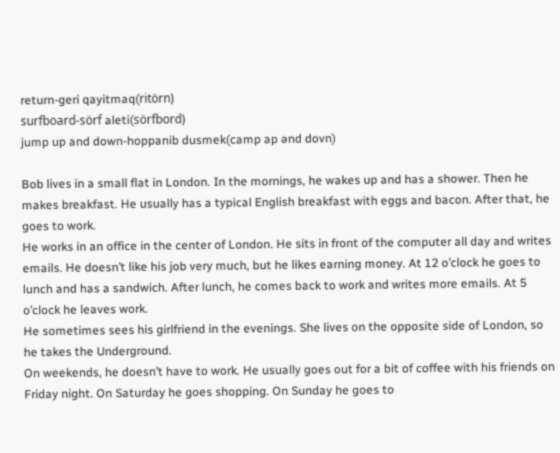return-geri qayitmaq(ritörn)
surfboard-sörf aleti(sörfbord)
jump up and down-hoppanib dusmek(camp ap ənd dovn)

Bob lives in a small flat in London. In the mornings, he wakes up and has a shower. Then he makes breakfast. He usually has a typical English breakfast with eggs and bacon. After that, he goes to work.
He works in an office in the center of London. He sits in front of the computer all day and writes emails. He doesn’t like his job very much, but he likes earning money. At 12 o’clock he goes to lunch and has a sandwich. After lunch, he comes back to work and writes more emails. At 5 o’clock he leaves work.
He sometimes sees his girlfriend in the evenings. She lives on the opposite side of London, so he takes the Underground.
On weekends, he doesn’t have to work. He usually goes out for a bit of coffee with his friends on Friday night. On Saturday he goes shopping. On Sunday he goes to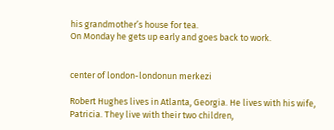his grandmother’s house for tea.
On Monday he gets up early and goes back to work.


center of london-londonun merkezi

Robert Hughes lives in Atlanta, Georgia. He lives with his wife, Patricia. They live with their two children,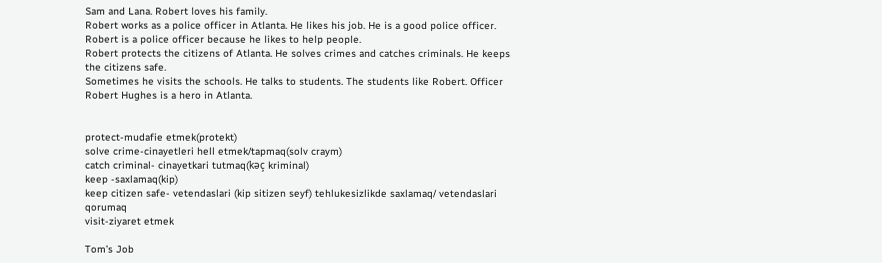Sam and Lana. Robert loves his family.
Robert works as a police officer in Atlanta. He likes his job. He is a good police officer. Robert is a police officer because he likes to help people.
Robert protects the citizens of Atlanta. He solves crimes and catches criminals. He keeps the citizens safe.
Sometimes he visits the schools. He talks to students. The students like Robert. Officer Robert Hughes is a hero in Atlanta.


protect-mudafie etmek(protekt)
solve crime-cinayetleri hell etmek/tapmaq(solv craym)
catch criminal- cinayetkari tutmaq(kəç kriminal)
keep -saxlamaq(kip)
keep citizen safe- vetendaslari (kip sitizen seyf) tehlukesizlikde saxlamaq/ vetendaslari qorumaq
visit-ziyaret etmek

Tom’s Job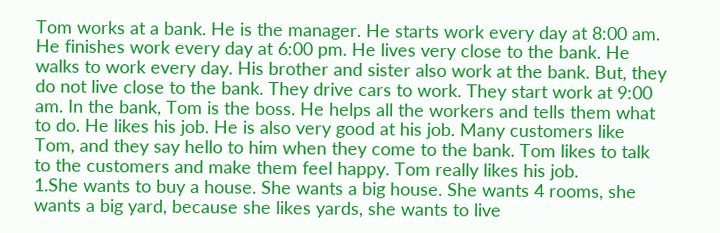Tom works at a bank. He is the manager. He starts work every day at 8:00 am. He finishes work every day at 6:00 pm. He lives very close to the bank. He walks to work every day. His brother and sister also work at the bank. But, they do not live close to the bank. They drive cars to work. They start work at 9:00 am. In the bank, Tom is the boss. He helps all the workers and tells them what to do. He likes his job. He is also very good at his job. Many customers like Tom, and they say hello to him when they come to the bank. Tom likes to talk to the customers and make them feel happy. Tom really likes his job.
1.She wants to buy a house. She wants a big house. She wants 4 rooms, she wants a big yard, because she likes yards, she wants to live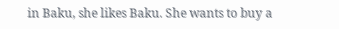in Baku, she likes Baku. She wants to buy a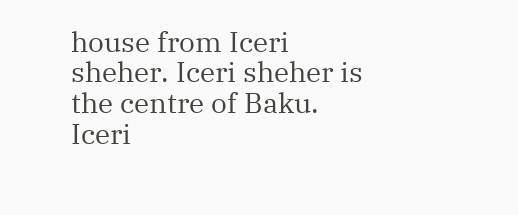house from Iceri sheher. Iceri sheher is the centre of Baku. Iceri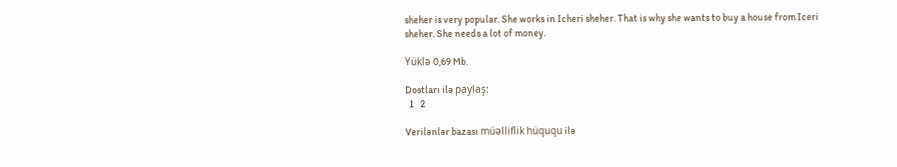sheher is very popular. She works in Icheri sheher. That is why she wants to buy a house from Iceri sheher. She needs a lot of money.

Yüklə 0,69 Mb.

Dostları ilə paylaş:
  1   2

Verilənlər bazası müəlliflik hüququ ilə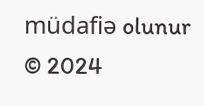müdafiə olunur © 2024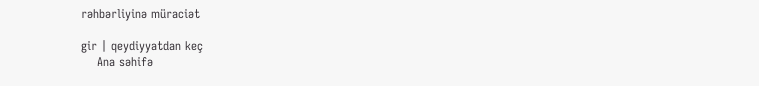rəhbərliyinə müraciət

gir | qeydiyyatdan keç
    Ana səhifə